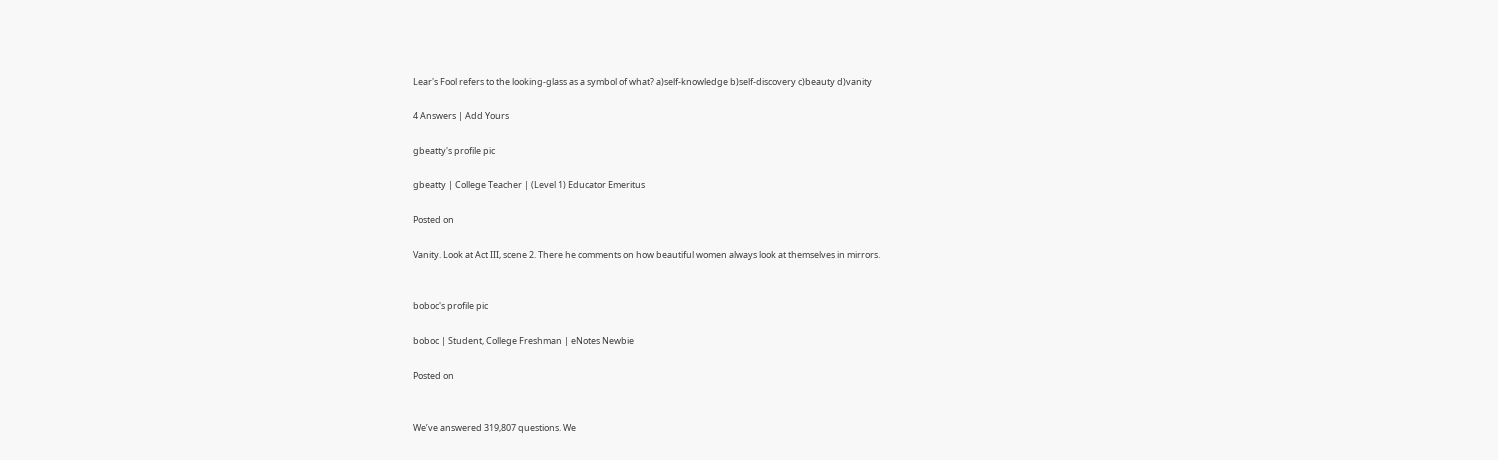Lear's Fool refers to the looking-glass as a symbol of what? a)self-knowledge b)self-discovery c)beauty d)vanity

4 Answers | Add Yours

gbeatty's profile pic

gbeatty | College Teacher | (Level 1) Educator Emeritus

Posted on

Vanity. Look at Act III, scene 2. There he comments on how beautiful women always look at themselves in mirrors.


boboc's profile pic

boboc | Student, College Freshman | eNotes Newbie

Posted on


We’ve answered 319,807 questions. We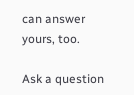can answer yours, too.

Ask a question